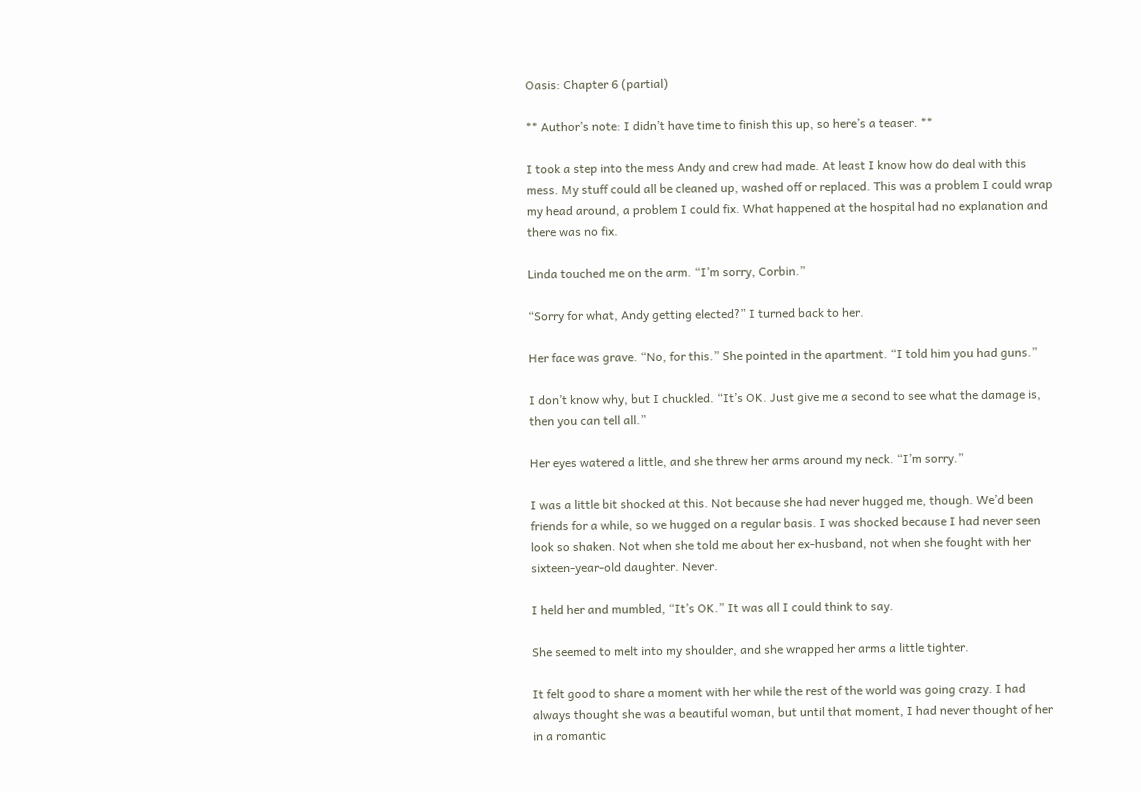Oasis: Chapter 6 (partial)

** Author’s note: I didn’t have time to finish this up, so here’s a teaser. **

I took a step into the mess Andy and crew had made. At least I know how do deal with this mess. My stuff could all be cleaned up, washed off or replaced. This was a problem I could wrap my head around, a problem I could fix. What happened at the hospital had no explanation and there was no fix.

Linda touched me on the arm. “I’m sorry, Corbin.”

“Sorry for what, Andy getting elected?” I turned back to her.

Her face was grave. “No, for this.” She pointed in the apartment. “I told him you had guns.”

I don’t know why, but I chuckled. “It’s OK. Just give me a second to see what the damage is, then you can tell all.”

Her eyes watered a little, and she threw her arms around my neck. “I’m sorry.”

I was a little bit shocked at this. Not because she had never hugged me, though. We’d been friends for a while, so we hugged on a regular basis. I was shocked because I had never seen look so shaken. Not when she told me about her ex-husband, not when she fought with her sixteen-year-old daughter. Never.

I held her and mumbled, “It’s OK.” It was all I could think to say.

She seemed to melt into my shoulder, and she wrapped her arms a little tighter.

It felt good to share a moment with her while the rest of the world was going crazy. I had always thought she was a beautiful woman, but until that moment, I had never thought of her in a romantic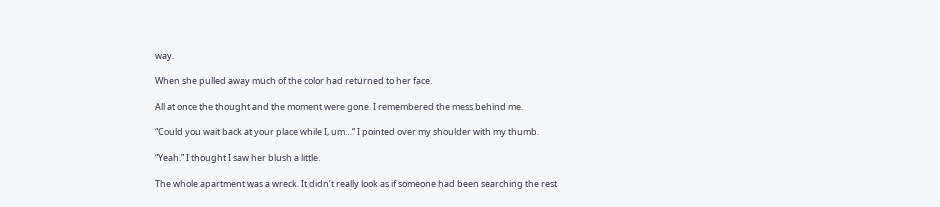way.

When she pulled away much of the color had returned to her face.

All at once the thought and the moment were gone. I remembered the mess behind me.

“Could you wait back at your place while I, um…” I pointed over my shoulder with my thumb.

“Yeah.” I thought I saw her blush a little.

The whole apartment was a wreck. It didn’t really look as if someone had been searching the rest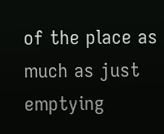of the place as much as just emptying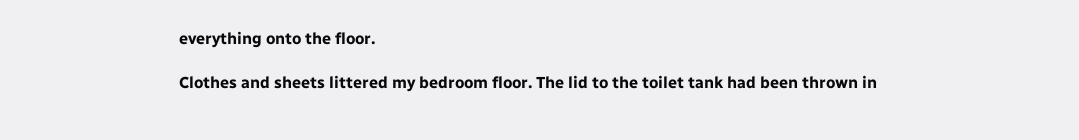everything onto the floor.

Clothes and sheets littered my bedroom floor. The lid to the toilet tank had been thrown in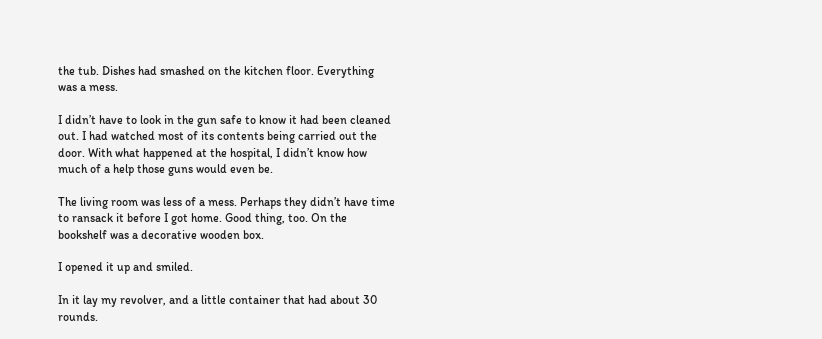the tub. Dishes had smashed on the kitchen floor. Everything was a mess.

I didn’t have to look in the gun safe to know it had been cleaned out. I had watched most of its contents being carried out the door. With what happened at the hospital, I didn’t know how much of a help those guns would even be.

The living room was less of a mess. Perhaps they didn’t have time to ransack it before I got home. Good thing, too. On the bookshelf was a decorative wooden box.

I opened it up and smiled.

In it lay my revolver, and a little container that had about 30 rounds.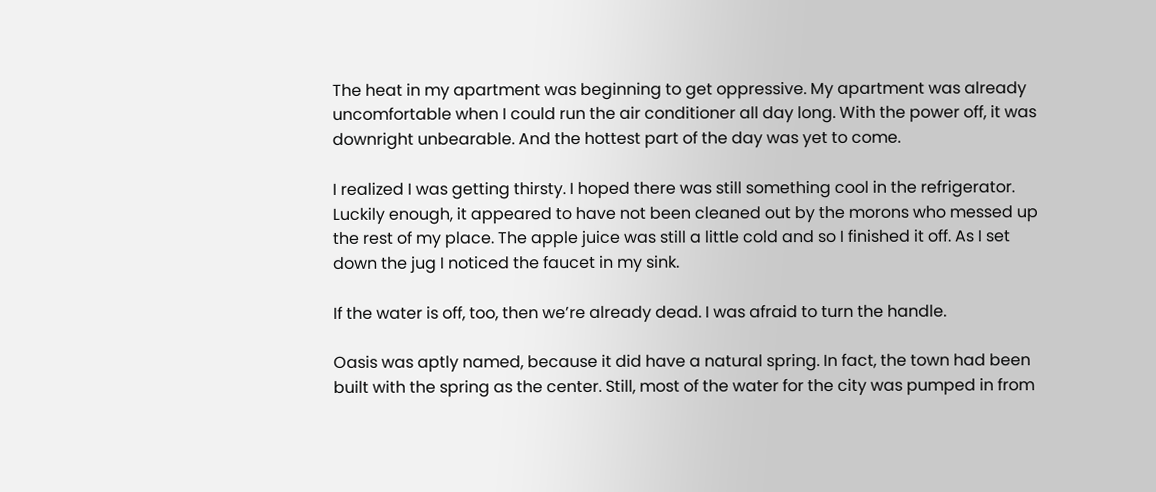The heat in my apartment was beginning to get oppressive. My apartment was already uncomfortable when I could run the air conditioner all day long. With the power off, it was downright unbearable. And the hottest part of the day was yet to come.

I realized I was getting thirsty. I hoped there was still something cool in the refrigerator. Luckily enough, it appeared to have not been cleaned out by the morons who messed up the rest of my place. The apple juice was still a little cold and so I finished it off. As I set down the jug I noticed the faucet in my sink.

If the water is off, too, then we’re already dead. I was afraid to turn the handle.

Oasis was aptly named, because it did have a natural spring. In fact, the town had been built with the spring as the center. Still, most of the water for the city was pumped in from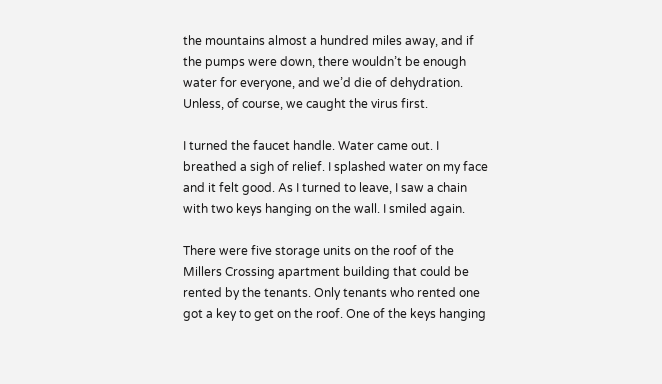the mountains almost a hundred miles away, and if the pumps were down, there wouldn’t be enough water for everyone, and we’d die of dehydration. Unless, of course, we caught the virus first.

I turned the faucet handle. Water came out. I breathed a sigh of relief. I splashed water on my face and it felt good. As I turned to leave, I saw a chain with two keys hanging on the wall. I smiled again.

There were five storage units on the roof of the Millers Crossing apartment building that could be rented by the tenants. Only tenants who rented one got a key to get on the roof. One of the keys hanging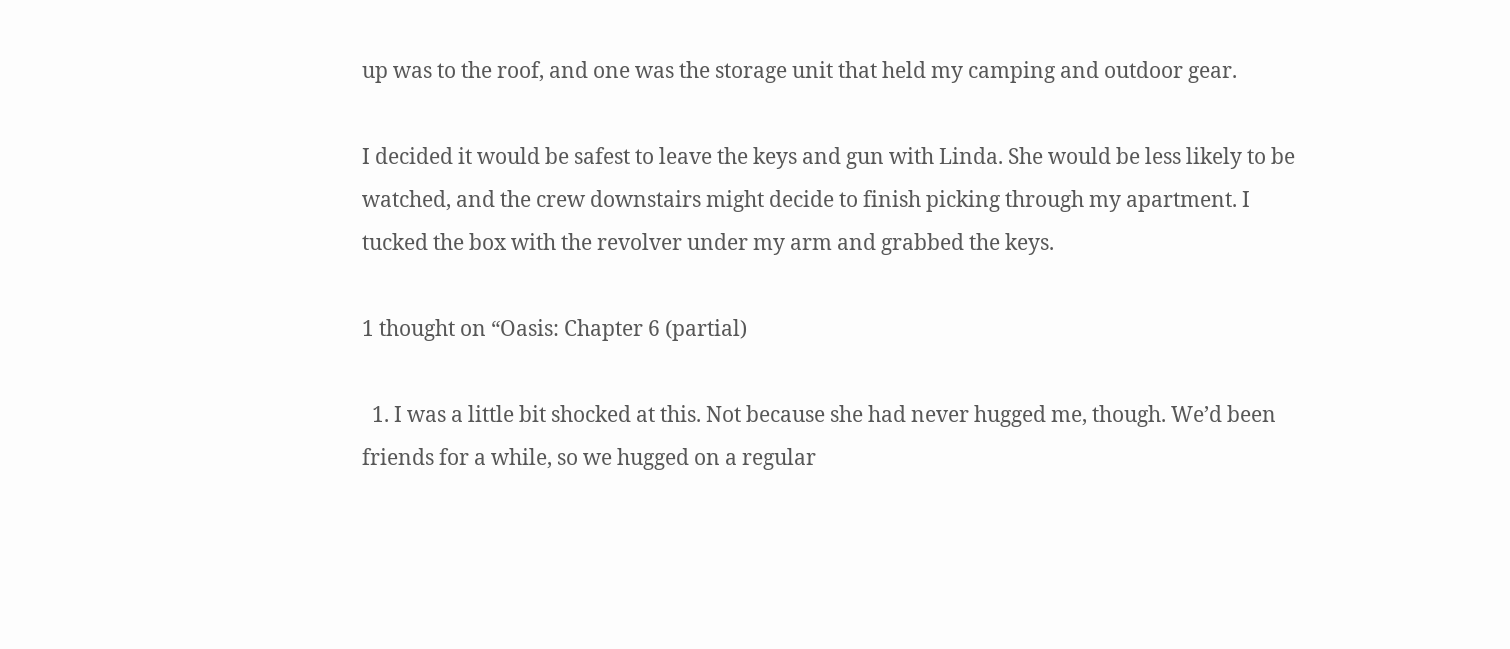up was to the roof, and one was the storage unit that held my camping and outdoor gear.

I decided it would be safest to leave the keys and gun with Linda. She would be less likely to be watched, and the crew downstairs might decide to finish picking through my apartment. I tucked the box with the revolver under my arm and grabbed the keys.

1 thought on “Oasis: Chapter 6 (partial)

  1. I was a little bit shocked at this. Not because she had never hugged me, though. We’d been friends for a while, so we hugged on a regular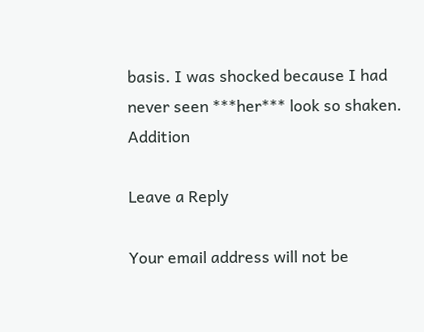basis. I was shocked because I had never seen ***her*** look so shaken. Addition

Leave a Reply

Your email address will not be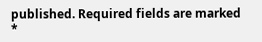published. Required fields are marked *